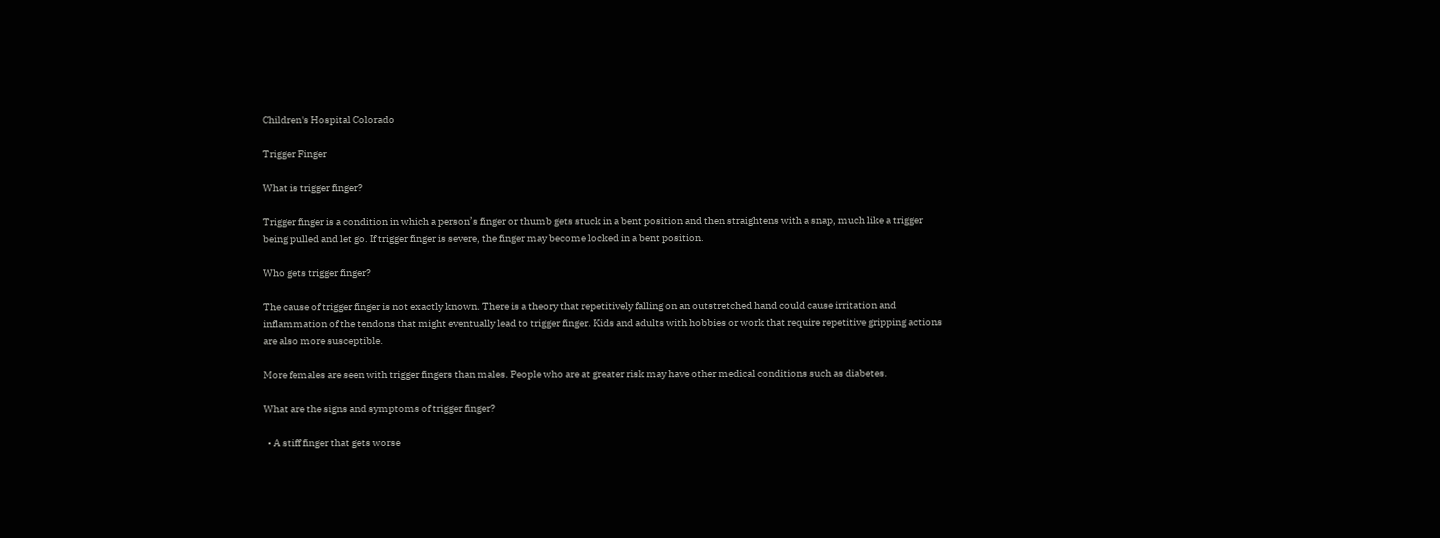Children's Hospital Colorado

Trigger Finger

What is trigger finger?

Trigger finger is a condition in which a person’s finger or thumb gets stuck in a bent position and then straightens with a snap, much like a trigger being pulled and let go. If trigger finger is severe, the finger may become locked in a bent position.

Who gets trigger finger?

The cause of trigger finger is not exactly known. There is a theory that repetitively falling on an outstretched hand could cause irritation and inflammation of the tendons that might eventually lead to trigger finger. Kids and adults with hobbies or work that require repetitive gripping actions are also more susceptible.

More females are seen with trigger fingers than males. People who are at greater risk may have other medical conditions such as diabetes.

What are the signs and symptoms of trigger finger?

  • A stiff finger that gets worse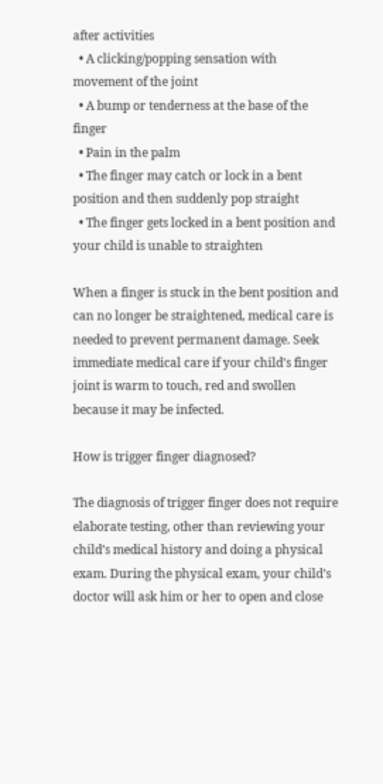after activities
  • A clicking/popping sensation with movement of the joint
  • A bump or tenderness at the base of the finger
  • Pain in the palm
  • The finger may catch or lock in a bent position and then suddenly pop straight
  • The finger gets locked in a bent position and your child is unable to straighten

When a finger is stuck in the bent position and can no longer be straightened, medical care is needed to prevent permanent damage. Seek immediate medical care if your child’s finger joint is warm to touch, red and swollen because it may be infected.

How is trigger finger diagnosed?

The diagnosis of trigger finger does not require elaborate testing, other than reviewing your child’s medical history and doing a physical exam. During the physical exam, your child’s doctor will ask him or her to open and close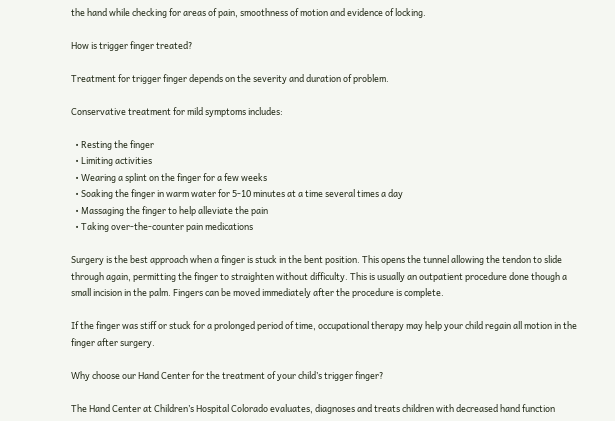the hand while checking for areas of pain, smoothness of motion and evidence of locking.

How is trigger finger treated?

Treatment for trigger finger depends on the severity and duration of problem.

Conservative treatment for mild symptoms includes:

  • Resting the finger
  • Limiting activities
  • Wearing a splint on the finger for a few weeks
  • Soaking the finger in warm water for 5-10 minutes at a time several times a day
  • Massaging the finger to help alleviate the pain
  • Taking over-the-counter pain medications

Surgery is the best approach when a finger is stuck in the bent position. This opens the tunnel allowing the tendon to slide through again, permitting the finger to straighten without difficulty. This is usually an outpatient procedure done though a small incision in the palm. Fingers can be moved immediately after the procedure is complete.

If the finger was stiff or stuck for a prolonged period of time, occupational therapy may help your child regain all motion in the finger after surgery.

Why choose our Hand Center for the treatment of your child’s trigger finger?

The Hand Center at Children’s Hospital Colorado evaluates, diagnoses and treats children with decreased hand function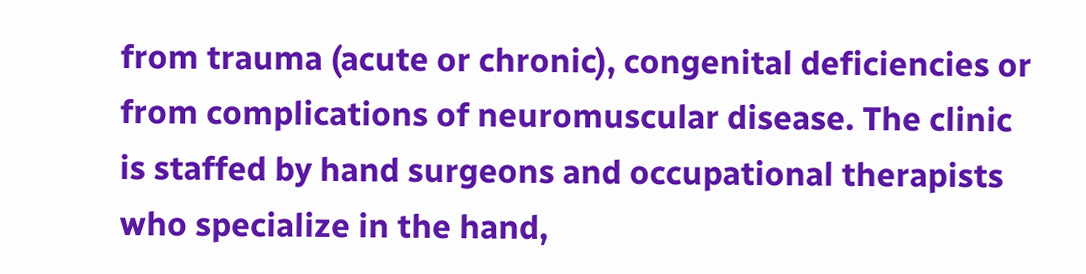from trauma (acute or chronic), congenital deficiencies or from complications of neuromuscular disease. The clinic is staffed by hand surgeons and occupational therapists who specialize in the hand,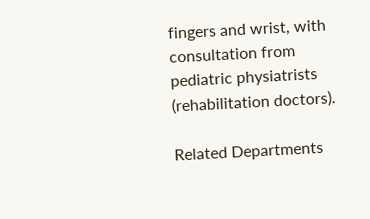fingers and wrist, with consultation from pediatric physiatrists (rehabilitation doctors).

Related Departments